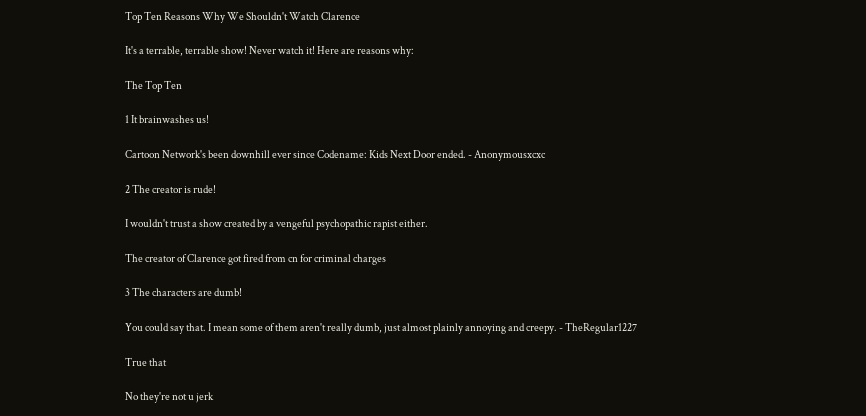Top Ten Reasons Why We Shouldn't Watch Clarence

It's a terrable, terrable show! Never watch it! Here are reasons why:

The Top Ten

1 It brainwashes us!

Cartoon Network's been downhill ever since Codename: Kids Next Door ended. - Anonymousxcxc

2 The creator is rude!

I wouldn't trust a show created by a vengeful psychopathic rapist either.

The creator of Clarence got fired from cn for criminal charges

3 The characters are dumb!

You could say that. I mean some of them aren't really dumb, just almost plainly annoying and creepy. - TheRegular1227

True that

No they're not u jerk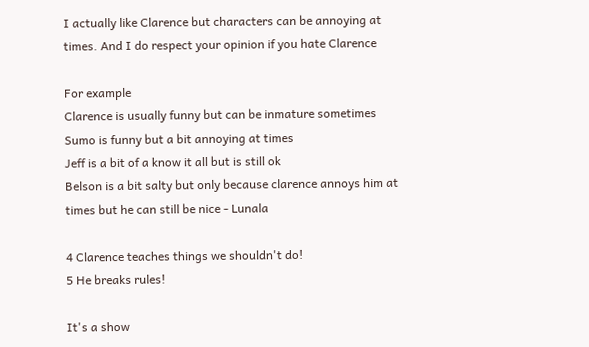I actually like Clarence but characters can be annoying at times. And I do respect your opinion if you hate Clarence

For example
Clarence is usually funny but can be inmature sometimes
Sumo is funny but a bit annoying at times
Jeff is a bit of a know it all but is still ok
Belson is a bit salty but only because clarence annoys him at times but he can still be nice - Lunala

4 Clarence teaches things we shouldn't do!
5 He breaks rules!

It's a show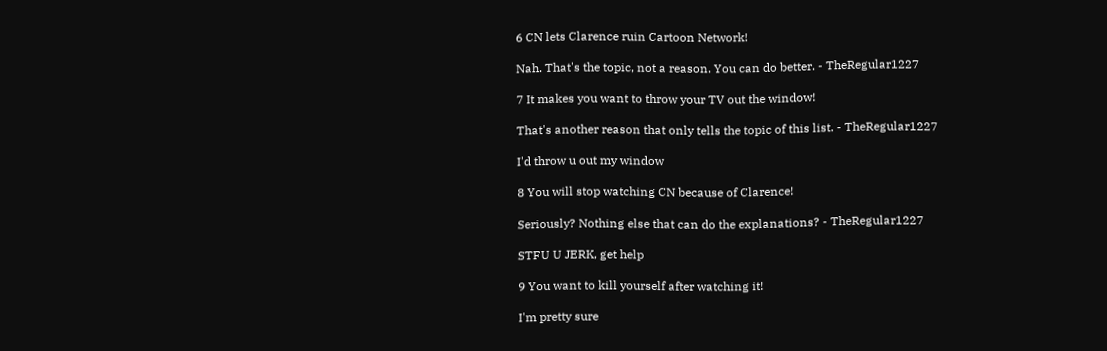6 CN lets Clarence ruin Cartoon Network!

Nah. That's the topic, not a reason. You can do better. - TheRegular1227

7 It makes you want to throw your TV out the window!

That's another reason that only tells the topic of this list. - TheRegular1227

I'd throw u out my window

8 You will stop watching CN because of Clarence!

Seriously? Nothing else that can do the explanations? - TheRegular1227

STFU U JERK, get help

9 You want to kill yourself after watching it!

I'm pretty sure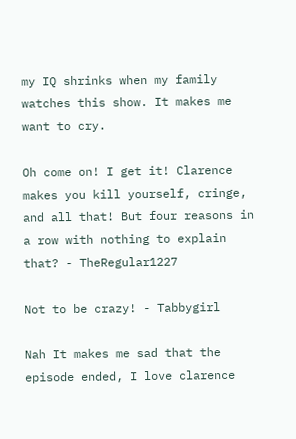my IQ shrinks when my family watches this show. It makes me want to cry.

Oh come on! I get it! Clarence makes you kill yourself, cringe, and all that! But four reasons in a row with nothing to explain that? - TheRegular1227

Not to be crazy! - Tabbygirl

Nah It makes me sad that the episode ended, I love clarence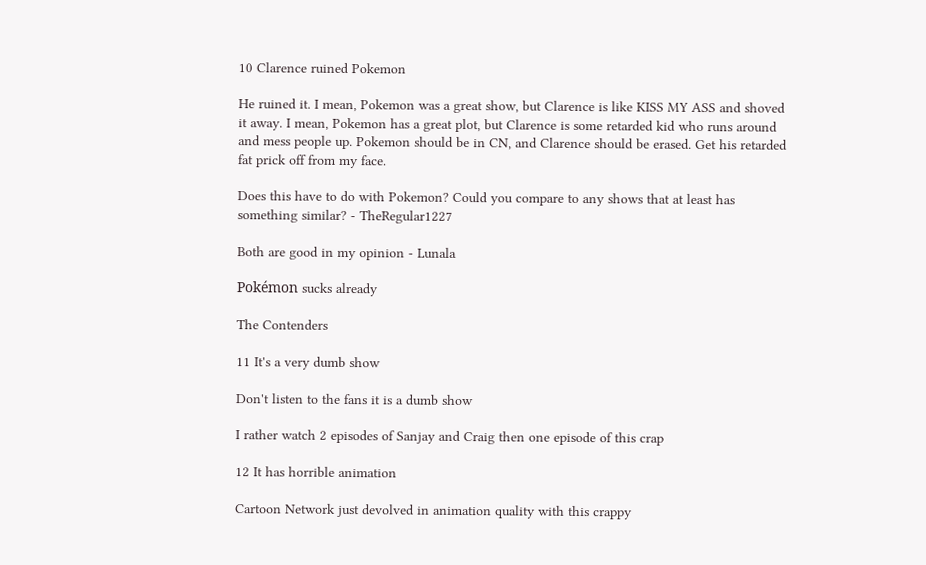10 Clarence ruined Pokemon

He ruined it. I mean, Pokemon was a great show, but Clarence is like KISS MY ASS and shoved it away. I mean, Pokemon has a great plot, but Clarence is some retarded kid who runs around and mess people up. Pokemon should be in CN, and Clarence should be erased. Get his retarded fat prick off from my face.

Does this have to do with Pokemon? Could you compare to any shows that at least has something similar? - TheRegular1227

Both are good in my opinion - Lunala

Pokémon sucks already

The Contenders

11 It's a very dumb show

Don't listen to the fans it is a dumb show

I rather watch 2 episodes of Sanjay and Craig then one episode of this crap

12 It has horrible animation

Cartoon Network just devolved in animation quality with this crappy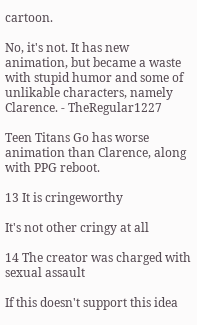cartoon.

No, it's not. It has new animation, but became a waste with stupid humor and some of unlikable characters, namely Clarence. - TheRegular1227

Teen Titans Go has worse animation than Clarence, along with PPG reboot.

13 It is cringeworthy

It's not other cringy at all

14 The creator was charged with sexual assault

If this doesn't support this idea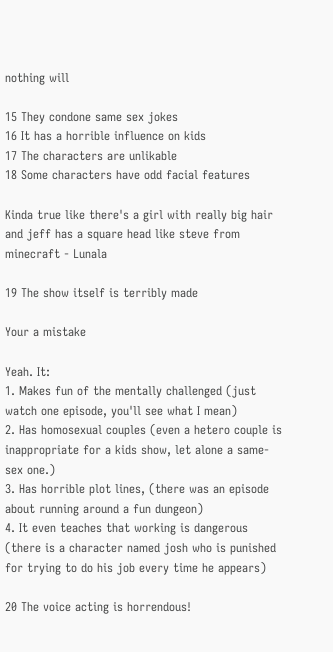nothing will

15 They condone same sex jokes
16 It has a horrible influence on kids
17 The characters are unlikable
18 Some characters have odd facial features

Kinda true like there's a girl with really big hair and jeff has a square head like steve from minecraft - Lunala

19 The show itself is terribly made

Your a mistake

Yeah. It:
1. Makes fun of the mentally challenged (just watch one episode, you'll see what I mean)
2. Has homosexual couples (even a hetero couple is inappropriate for a kids show, let alone a same-sex one.)
3. Has horrible plot lines, (there was an episode about running around a fun dungeon)
4. It even teaches that working is dangerous (there is a character named josh who is punished for trying to do his job every time he appears)

20 The voice acting is horrendous!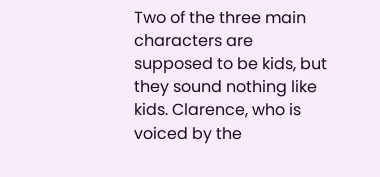Two of the three main characters are supposed to be kids, but they sound nothing like kids. Clarence, who is voiced by the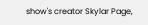show's creator Skylar Page,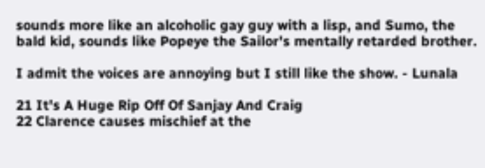sounds more like an alcoholic gay guy with a lisp, and Sumo, the bald kid, sounds like Popeye the Sailor's mentally retarded brother.

I admit the voices are annoying but I still like the show. - Lunala

21 It's A Huge Rip Off Of Sanjay And Craig
22 Clarence causes mischief at the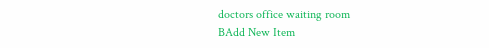doctors office waiting room
BAdd New Item